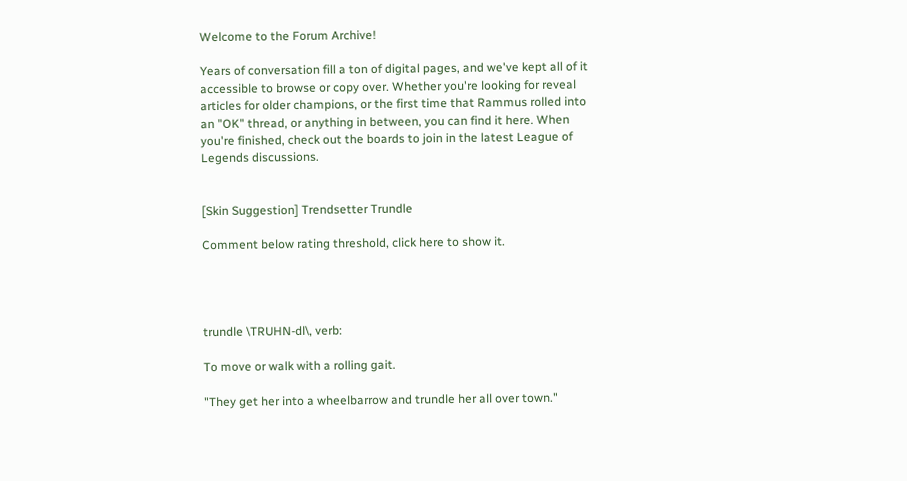Welcome to the Forum Archive!

Years of conversation fill a ton of digital pages, and we've kept all of it accessible to browse or copy over. Whether you're looking for reveal articles for older champions, or the first time that Rammus rolled into an "OK" thread, or anything in between, you can find it here. When you're finished, check out the boards to join in the latest League of Legends discussions.


[Skin Suggestion] Trendsetter Trundle

Comment below rating threshold, click here to show it.




trundle \TRUHN-dl\, verb:

To move or walk with a rolling gait.

"They get her into a wheelbarrow and trundle her all over town."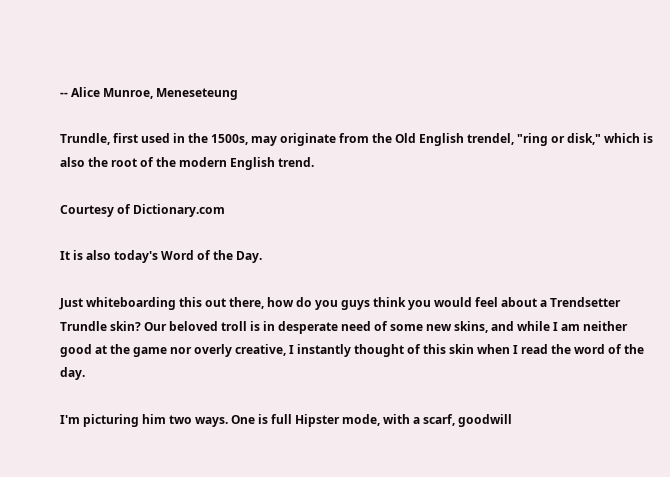-- Alice Munroe, Meneseteung

Trundle, first used in the 1500s, may originate from the Old English trendel, "ring or disk," which is also the root of the modern English trend.

Courtesy of Dictionary.com

It is also today's Word of the Day.

Just whiteboarding this out there, how do you guys think you would feel about a Trendsetter Trundle skin? Our beloved troll is in desperate need of some new skins, and while I am neither good at the game nor overly creative, I instantly thought of this skin when I read the word of the day.

I'm picturing him two ways. One is full Hipster mode, with a scarf, goodwill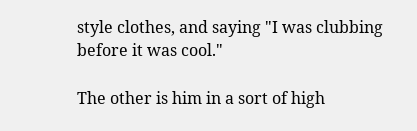style clothes, and saying "I was clubbing before it was cool."

The other is him in a sort of high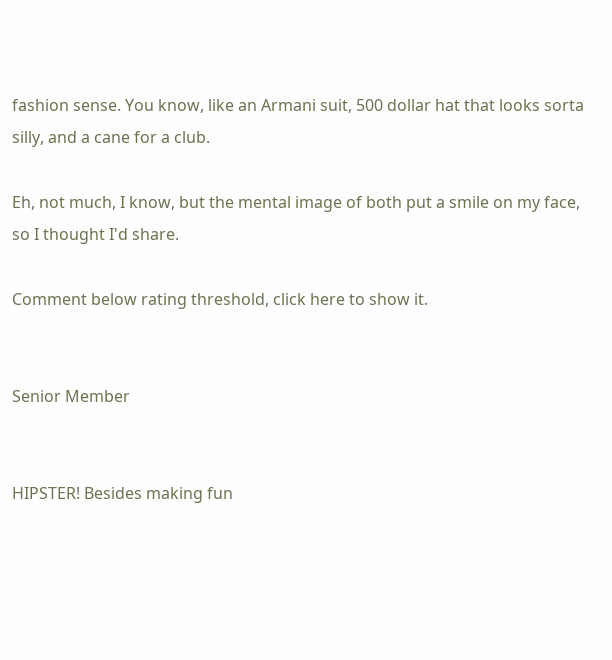fashion sense. You know, like an Armani suit, 500 dollar hat that looks sorta silly, and a cane for a club.

Eh, not much, I know, but the mental image of both put a smile on my face, so I thought I'd share.

Comment below rating threshold, click here to show it.


Senior Member


HIPSTER! Besides making fun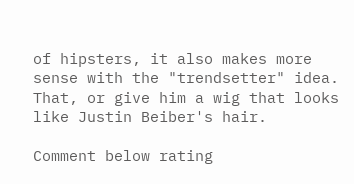of hipsters, it also makes more sense with the "trendsetter" idea.
That, or give him a wig that looks like Justin Beiber's hair.

Comment below rating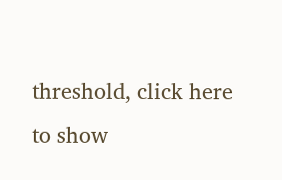threshold, click here to show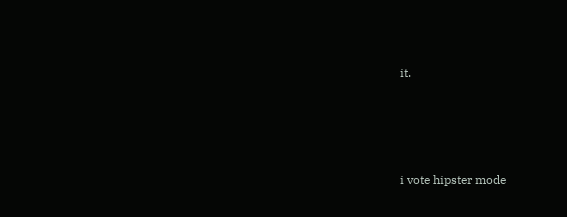it.




i vote hipster mode